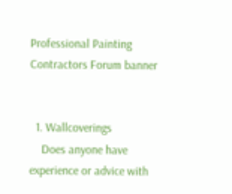Professional Painting Contractors Forum banner


  1. Wallcoverings
    Does anyone have experience or advice with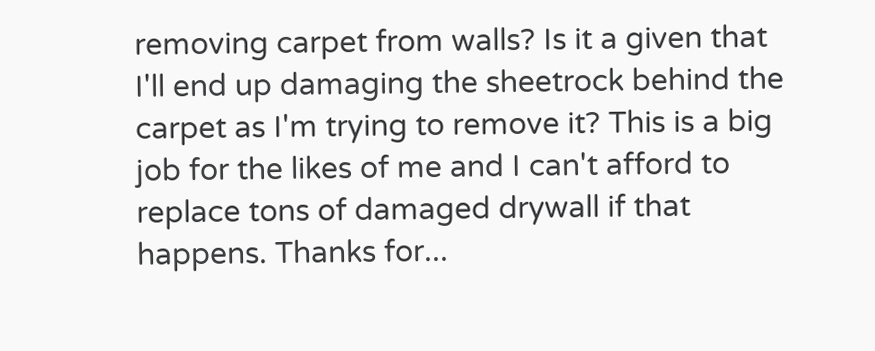removing carpet from walls? Is it a given that I'll end up damaging the sheetrock behind the carpet as I'm trying to remove it? This is a big job for the likes of me and I can't afford to replace tons of damaged drywall if that happens. Thanks for...